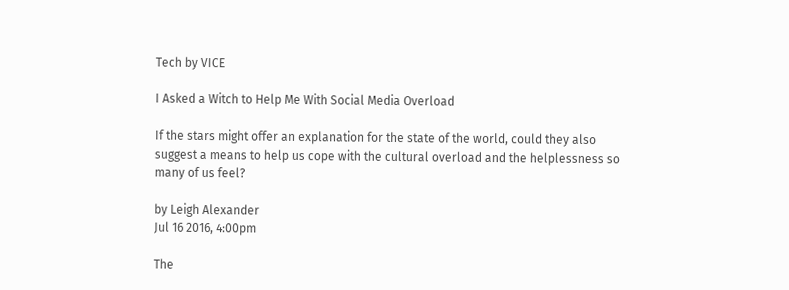Tech by VICE

I Asked a Witch to Help Me With Social Media Overload

If the stars might offer an explanation for the state of the world, could they also suggest a means to help us cope with the cultural overload and the helplessness so many of us feel?

by Leigh Alexander
Jul 16 2016, 4:00pm

The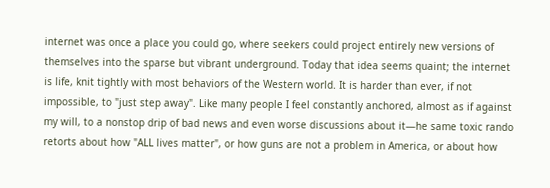internet was once a place you could go, where seekers could project entirely new versions of themselves into the sparse but vibrant underground. Today that idea seems quaint; the internet is life, knit tightly with most behaviors of the Western world. It is harder than ever, if not impossible, to "just step away". Like many people I feel constantly anchored, almost as if against my will, to a nonstop drip of bad news and even worse discussions about it—he same toxic rando retorts about how "ALL lives matter", or how guns are not a problem in America, or about how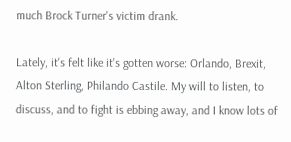much Brock Turner's victim drank.

Lately, it's felt like it's gotten worse: Orlando, Brexit, Alton Sterling, Philando Castile. My will to listen, to discuss, and to fight is ebbing away, and I know lots of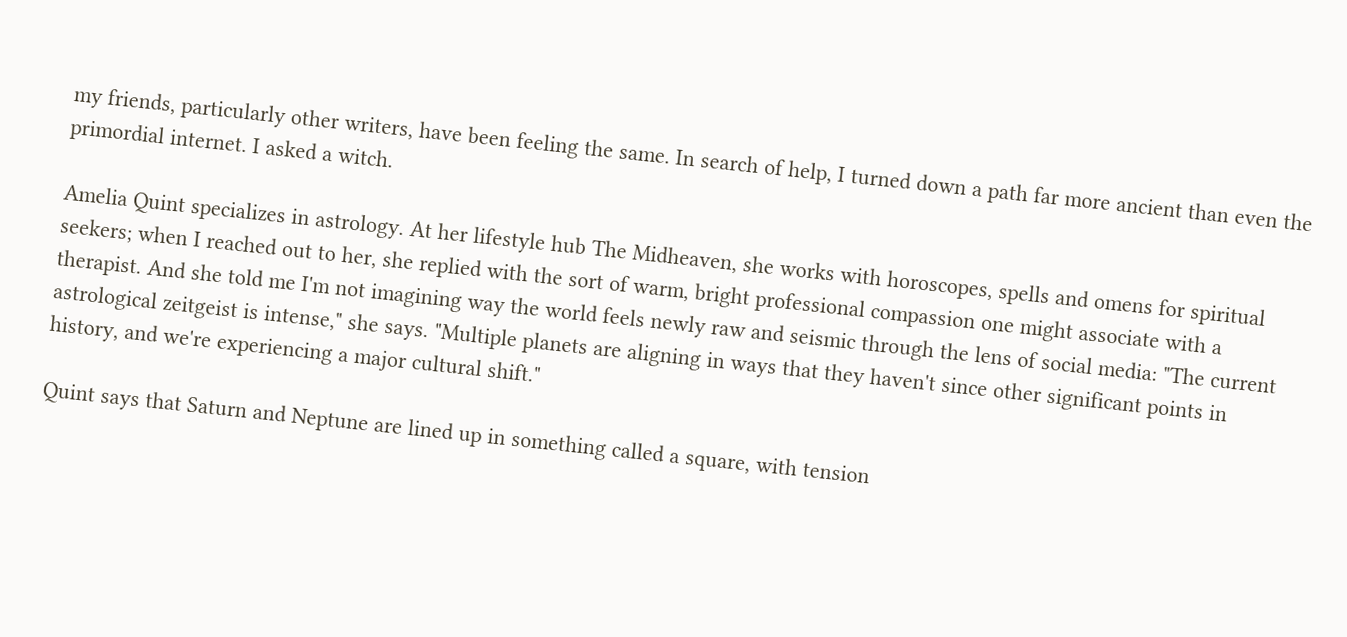my friends, particularly other writers, have been feeling the same. In search of help, I turned down a path far more ancient than even the primordial internet. I asked a witch.

Amelia Quint specializes in astrology. At her lifestyle hub The Midheaven, she works with horoscopes, spells and omens for spiritual seekers; when I reached out to her, she replied with the sort of warm, bright professional compassion one might associate with a therapist. And she told me I'm not imagining way the world feels newly raw and seismic through the lens of social media: "The current astrological zeitgeist is intense," she says. "Multiple planets are aligning in ways that they haven't since other significant points in history, and we're experiencing a major cultural shift."

Quint says that Saturn and Neptune are lined up in something called a square, with tension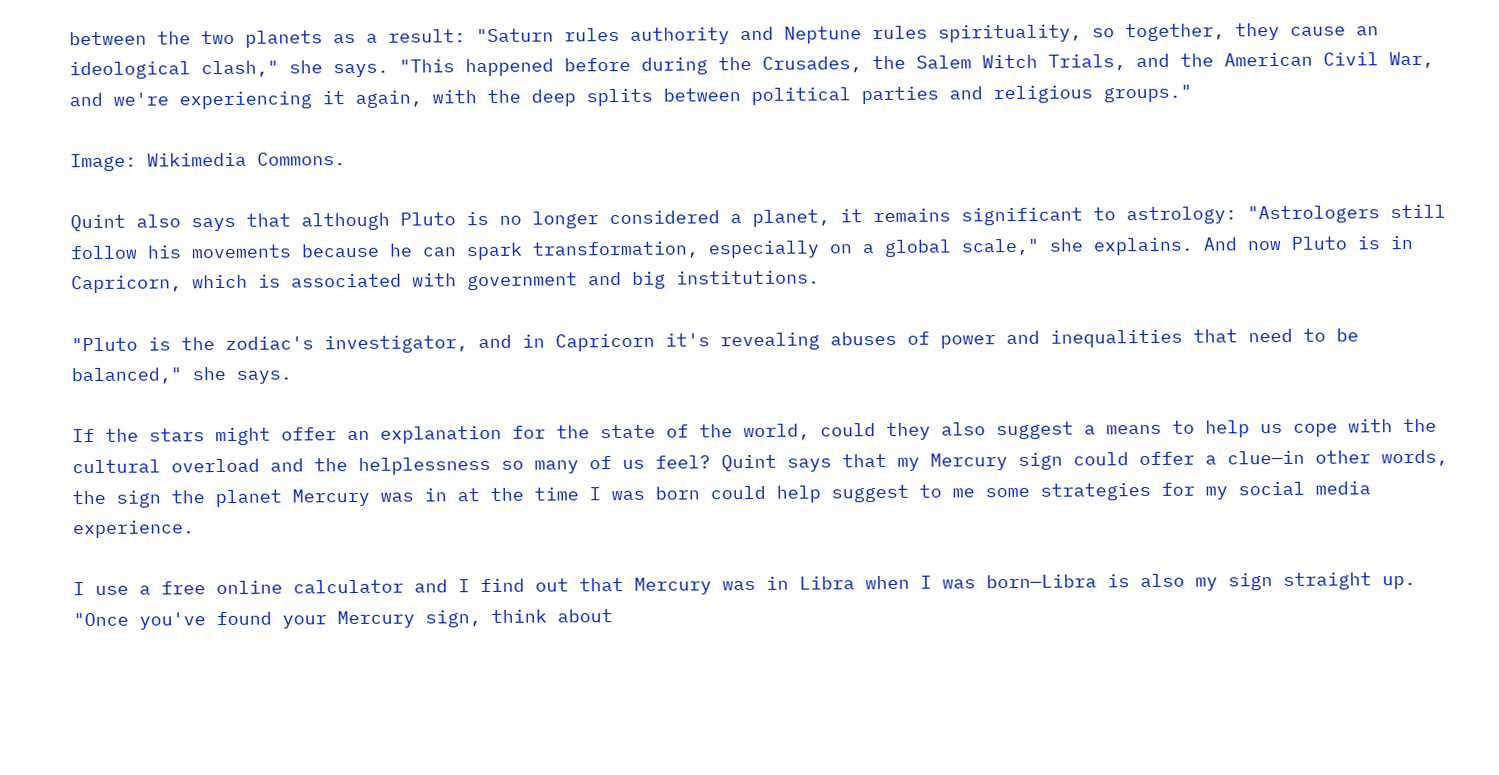between the two planets as a result: "Saturn rules authority and Neptune rules spirituality, so together, they cause an ideological clash," she says. "This happened before during the Crusades, the Salem Witch Trials, and the American Civil War, and we're experiencing it again, with the deep splits between political parties and religious groups."

Image: Wikimedia Commons.

Quint also says that although Pluto is no longer considered a planet, it remains significant to astrology: "Astrologers still follow his movements because he can spark transformation, especially on a global scale," she explains. And now Pluto is in Capricorn, which is associated with government and big institutions.

"Pluto is the zodiac's investigator, and in Capricorn it's revealing abuses of power and inequalities that need to be balanced," she says.

If the stars might offer an explanation for the state of the world, could they also suggest a means to help us cope with the cultural overload and the helplessness so many of us feel? Quint says that my Mercury sign could offer a clue—in other words, the sign the planet Mercury was in at the time I was born could help suggest to me some strategies for my social media experience.

I use a free online calculator and I find out that Mercury was in Libra when I was born—Libra is also my sign straight up. "Once you've found your Mercury sign, think about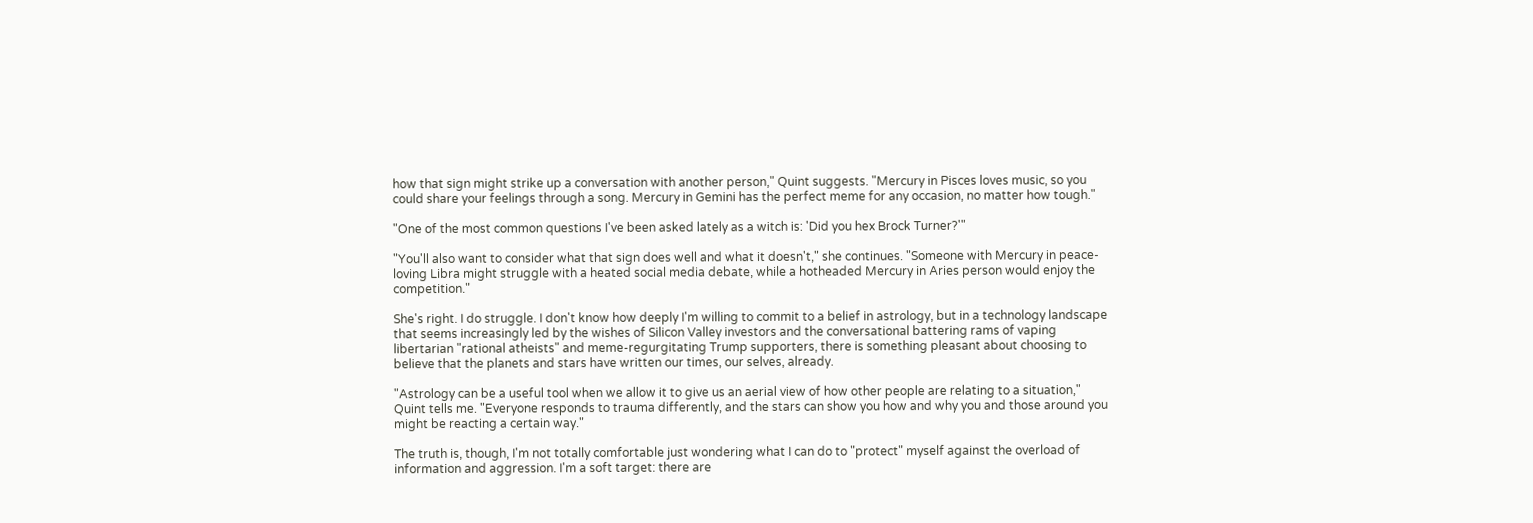how that sign might strike up a conversation with another person," Quint suggests. "Mercury in Pisces loves music, so you could share your feelings through a song. Mercury in Gemini has the perfect meme for any occasion, no matter how tough."

"One of the most common questions I've been asked lately as a witch is: 'Did you hex Brock Turner?'"

"You'll also want to consider what that sign does well and what it doesn't," she continues. "Someone with Mercury in peace-loving Libra might struggle with a heated social media debate, while a hotheaded Mercury in Aries person would enjoy the competition."

She's right. I do struggle. I don't know how deeply I'm willing to commit to a belief in astrology, but in a technology landscape that seems increasingly led by the wishes of Silicon Valley investors and the conversational battering rams of vaping libertarian "rational atheists" and meme-regurgitating Trump supporters, there is something pleasant about choosing to believe that the planets and stars have written our times, our selves, already.

"Astrology can be a useful tool when we allow it to give us an aerial view of how other people are relating to a situation," Quint tells me. "Everyone responds to trauma differently, and the stars can show you how and why you and those around you might be reacting a certain way."

The truth is, though, I'm not totally comfortable just wondering what I can do to "protect" myself against the overload of information and aggression. I'm a soft target: there are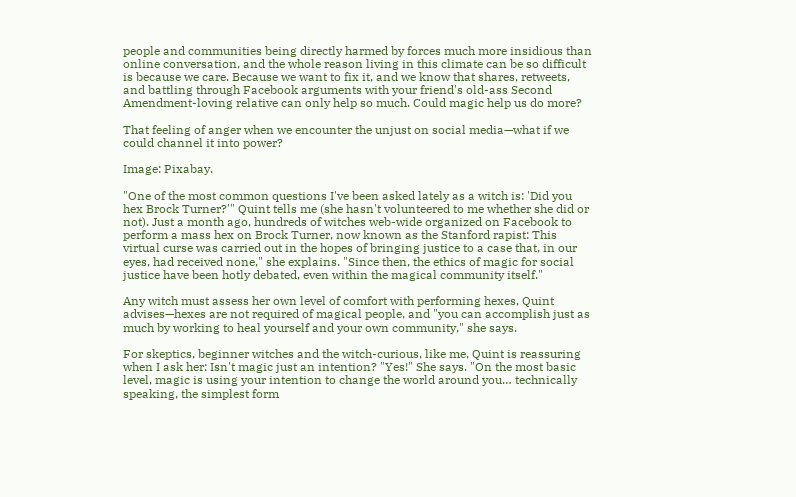people and communities being directly harmed by forces much more insidious than online conversation, and the whole reason living in this climate can be so difficult is because we care. Because we want to fix it, and we know that shares, retweets, and battling through Facebook arguments with your friend's old-ass Second Amendment-loving relative can only help so much. Could magic help us do more?

That feeling of anger when we encounter the unjust on social media—what if we could channel it into power?

Image: Pixabay.

"One of the most common questions I've been asked lately as a witch is: 'Did you hex Brock Turner?'" Quint tells me (she hasn't volunteered to me whether she did or not). Just a month ago, hundreds of witches web-wide organized on Facebook to perform a mass hex on Brock Turner, now known as the Stanford rapist: This virtual curse was carried out in the hopes of bringing justice to a case that, in our eyes, had received none," she explains. "Since then, the ethics of magic for social justice have been hotly debated, even within the magical community itself."

Any witch must assess her own level of comfort with performing hexes, Quint advises—hexes are not required of magical people, and "you can accomplish just as much by working to heal yourself and your own community," she says.

For skeptics, beginner witches and the witch-curious, like me, Quint is reassuring when I ask her: Isn't magic just an intention? "Yes!" She says. "On the most basic level, magic is using your intention to change the world around you… technically speaking, the simplest form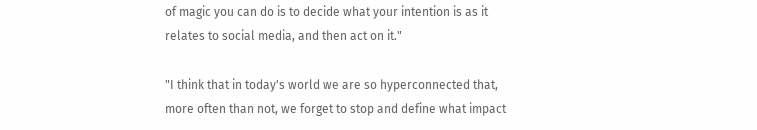of magic you can do is to decide what your intention is as it relates to social media, and then act on it."

"I think that in today's world we are so hyperconnected that, more often than not, we forget to stop and define what impact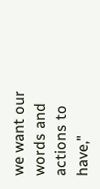we want our words and actions to have,"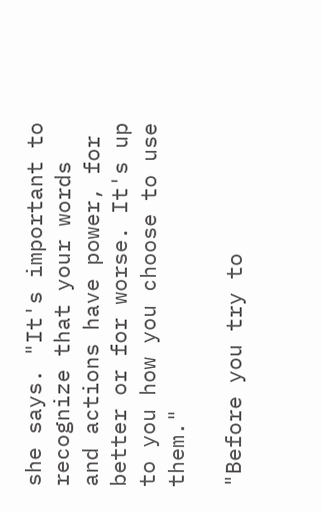she says. "It's important to recognize that your words and actions have power, for better or for worse. It's up to you how you choose to use them."

"Before you try to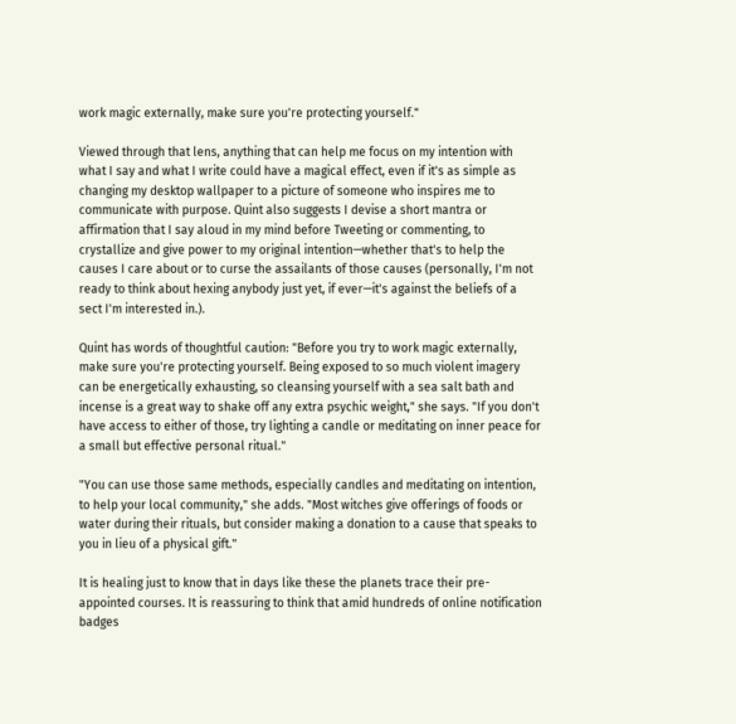work magic externally, make sure you're protecting yourself."

Viewed through that lens, anything that can help me focus on my intention with what I say and what I write could have a magical effect, even if it's as simple as changing my desktop wallpaper to a picture of someone who inspires me to communicate with purpose. Quint also suggests I devise a short mantra or affirmation that I say aloud in my mind before Tweeting or commenting, to crystallize and give power to my original intention—whether that's to help the causes I care about or to curse the assailants of those causes (personally, I'm not ready to think about hexing anybody just yet, if ever—it's against the beliefs of a sect I'm interested in.).

Quint has words of thoughtful caution: "Before you try to work magic externally, make sure you're protecting yourself. Being exposed to so much violent imagery can be energetically exhausting, so cleansing yourself with a sea salt bath and incense is a great way to shake off any extra psychic weight," she says. "If you don't have access to either of those, try lighting a candle or meditating on inner peace for a small but effective personal ritual."

"You can use those same methods, especially candles and meditating on intention, to help your local community," she adds. "Most witches give offerings of foods or water during their rituals, but consider making a donation to a cause that speaks to you in lieu of a physical gift."

It is healing just to know that in days like these the planets trace their pre-appointed courses. It is reassuring to think that amid hundreds of online notification badges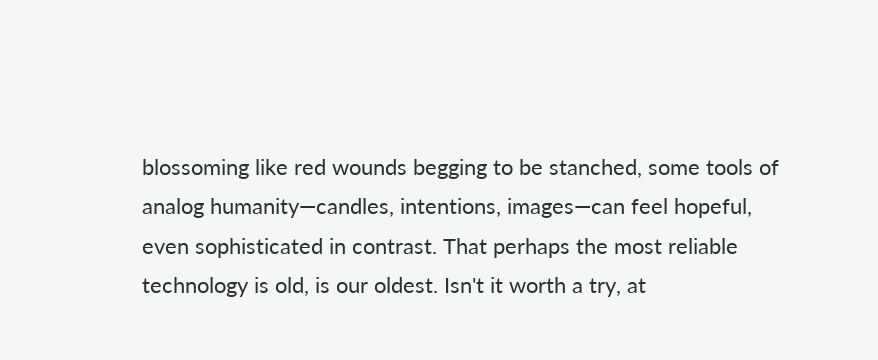blossoming like red wounds begging to be stanched, some tools of analog humanity—candles, intentions, images—can feel hopeful, even sophisticated in contrast. That perhaps the most reliable technology is old, is our oldest. Isn't it worth a try, at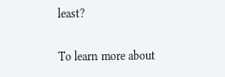least?

To learn more about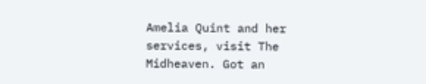Amelia Quint and her services, visit The Midheaven. Got an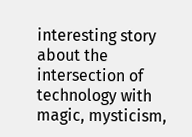interesting story about the intersection of technology with magic, mysticism,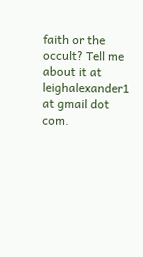faith or the occult? Tell me about it at leighalexander1 at gmail dot com.